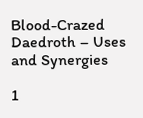Blood-Crazed Daedroth – Uses and Synergies

1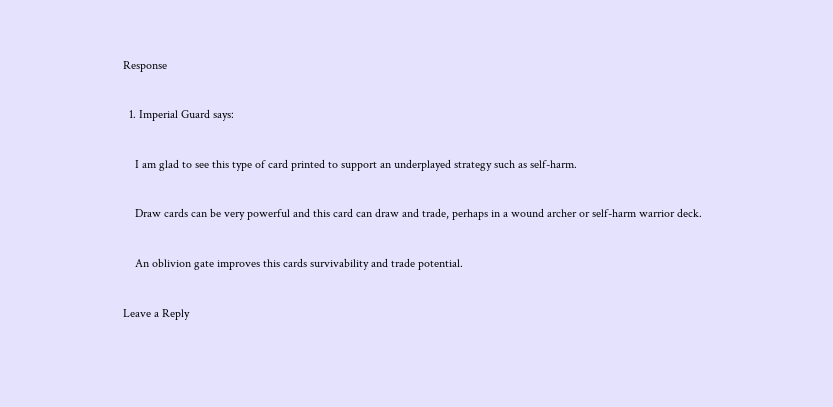Response

  1. Imperial Guard says:

    I am glad to see this type of card printed to support an underplayed strategy such as self-harm.

    Draw cards can be very powerful and this card can draw and trade, perhaps in a wound archer or self-harm warrior deck.

    An oblivion gate improves this cards survivability and trade potential.

Leave a Reply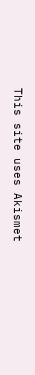This site uses Akismet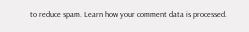to reduce spam. Learn how your comment data is processed.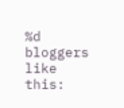%d bloggers like this: